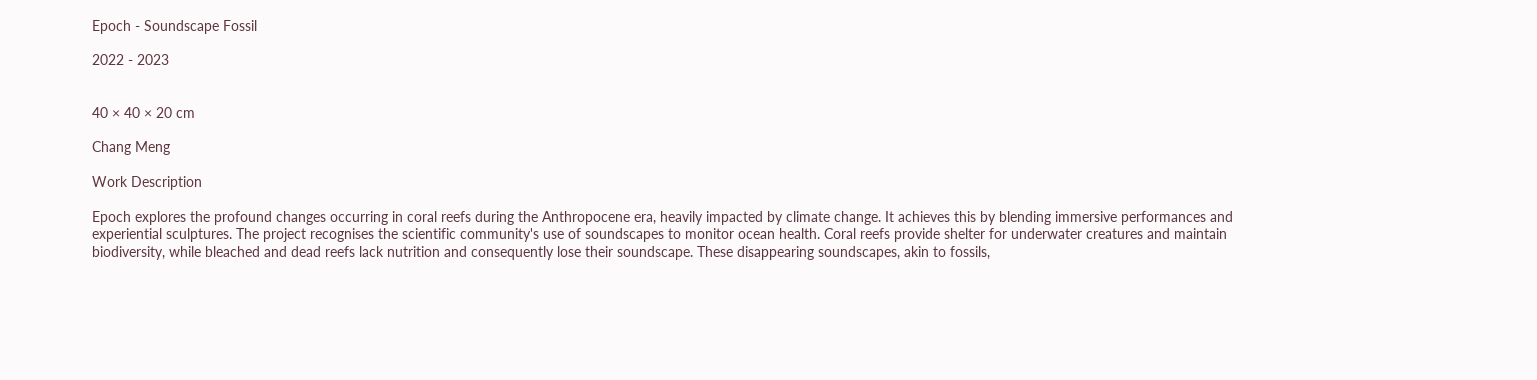Epoch - Soundscape Fossil

2022 - 2023


40 × 40 × 20 cm

Chang Meng

Work Description

Epoch explores the profound changes occurring in coral reefs during the Anthropocene era, heavily impacted by climate change. It achieves this by blending immersive performances and experiential sculptures. The project recognises the scientific community's use of soundscapes to monitor ocean health. Coral reefs provide shelter for underwater creatures and maintain biodiversity, while bleached and dead reefs lack nutrition and consequently lose their soundscape. These disappearing soundscapes, akin to fossils,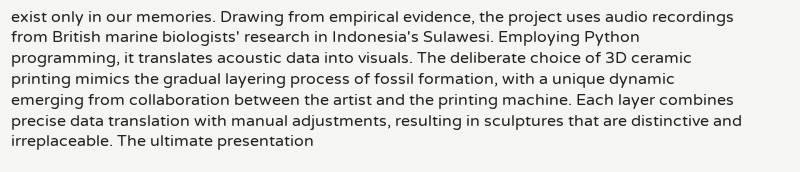exist only in our memories. Drawing from empirical evidence, the project uses audio recordings from British marine biologists' research in Indonesia's Sulawesi. Employing Python programming, it translates acoustic data into visuals. The deliberate choice of 3D ceramic printing mimics the gradual layering process of fossil formation, with a unique dynamic emerging from collaboration between the artist and the printing machine. Each layer combines precise data translation with manual adjustments, resulting in sculptures that are distinctive and irreplaceable. The ultimate presentation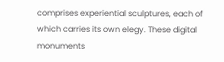comprises experiential sculptures, each of which carries its own elegy. These digital monuments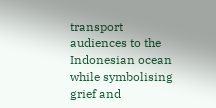transport audiences to the Indonesian ocean while symbolising grief and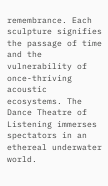remembrance. Each sculpture signifies the passage of time and the vulnerability of once-thriving acoustic ecosystems. The Dance Theatre of Listening immerses spectators in an ethereal underwater world.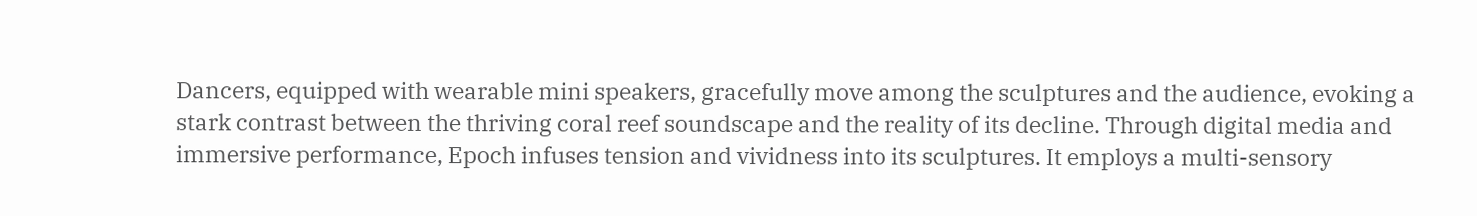Dancers, equipped with wearable mini speakers, gracefully move among the sculptures and the audience, evoking a stark contrast between the thriving coral reef soundscape and the reality of its decline. Through digital media and immersive performance, Epoch infuses tension and vividness into its sculptures. It employs a multi-sensory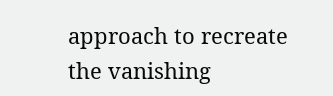approach to recreate the vanishing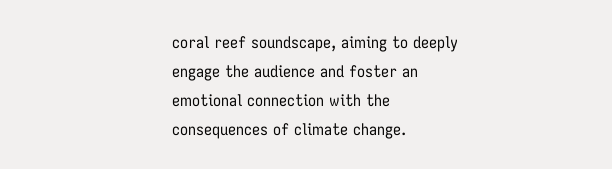coral reef soundscape, aiming to deeply engage the audience and foster an emotional connection with the consequences of climate change.